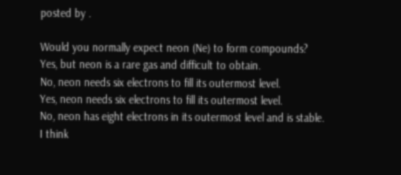posted by .

Would you normally expect neon (Ne) to form compounds?
Yes, but neon is a rare gas and difficult to obtain.
No, neon needs six electrons to fill its outermost level.
Yes, neon needs six electrons to fill its outermost level.
No, neon has eight electrons in its outermost level and is stable.
I think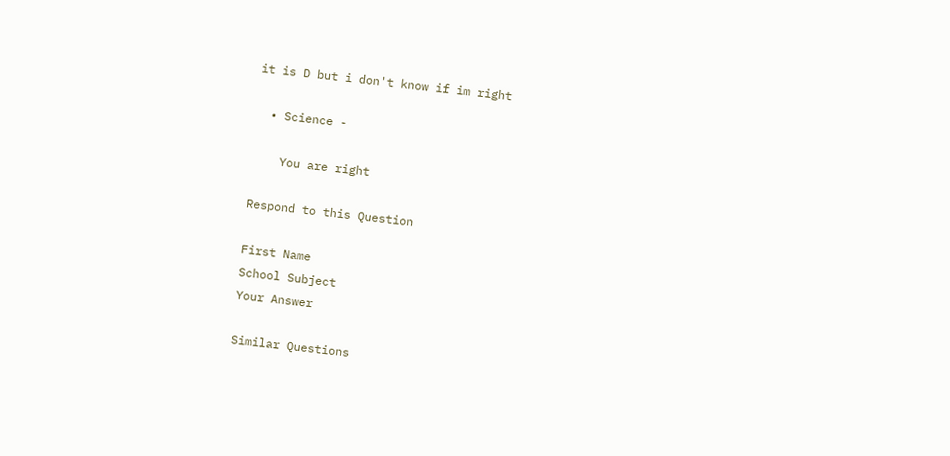it is D but i don't know if im right

  • Science -

    You are right

Respond to this Question

First Name
School Subject
Your Answer

Similar Questions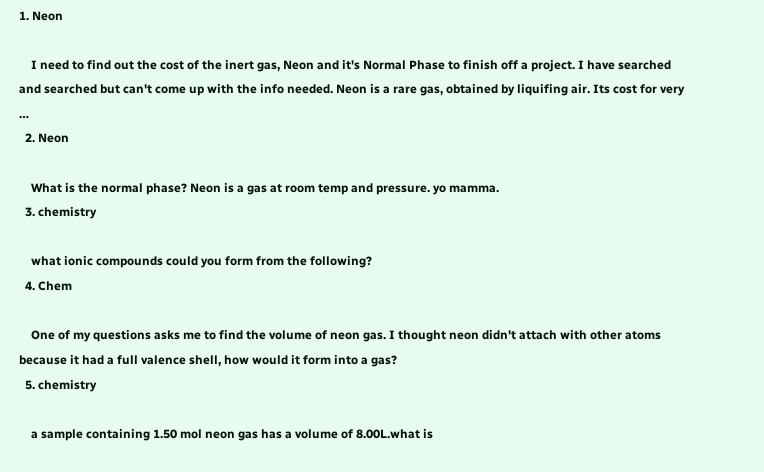1. Neon

    I need to find out the cost of the inert gas, Neon and it's Normal Phase to finish off a project. I have searched and searched but can't come up with the info needed. Neon is a rare gas, obtained by liquifing air. Its cost for very …
  2. Neon

    What is the normal phase? Neon is a gas at room temp and pressure. yo mamma.
  3. chemistry

    what ionic compounds could you form from the following?
  4. Chem

    One of my questions asks me to find the volume of neon gas. I thought neon didn't attach with other atoms because it had a full valence shell, how would it form into a gas?
  5. chemistry

    a sample containing 1.50 mol neon gas has a volume of 8.00L.what is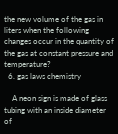the new volume of the gas in liters when the following changes occur in the quantity of the gas at constant pressure and temperature?
  6. gas laws chemistry

    A neon sign is made of glass tubing with an inside diameter of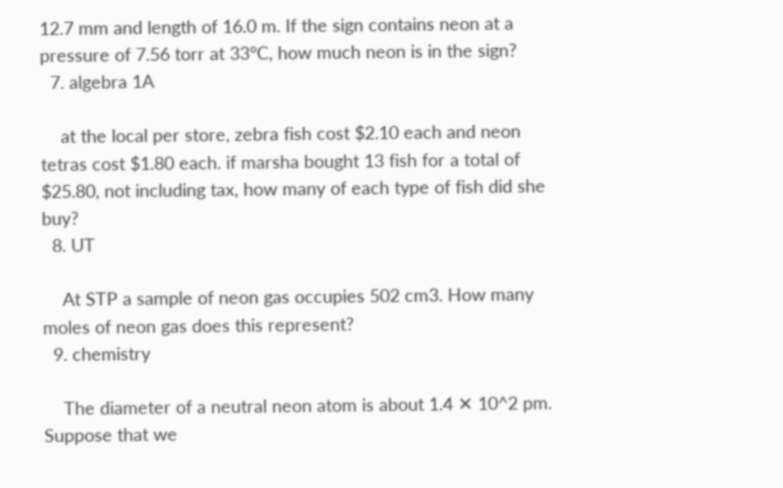12.7 mm and length of 16.0 m. If the sign contains neon at a pressure of 7.56 torr at 33°C, how much neon is in the sign?
  7. algebra 1A

    at the local per store, zebra fish cost $2.10 each and neon tetras cost $1.80 each. if marsha bought 13 fish for a total of $25.80, not including tax, how many of each type of fish did she buy?
  8. UT

    At STP a sample of neon gas occupies 502 cm3. How many moles of neon gas does this represent?
  9. chemistry

    The diameter of a neutral neon atom is about 1.4 ✕ 10^2 pm. Suppose that we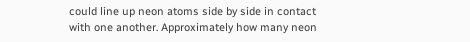could line up neon atoms side by side in contact with one another. Approximately how many neon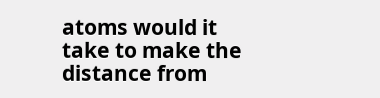atoms would it take to make the distance from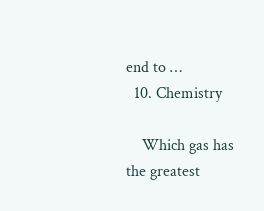end to …
  10. Chemistry

    Which gas has the greatest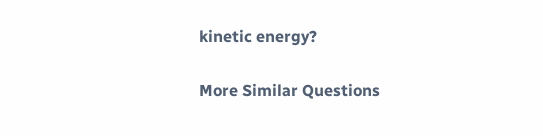kinetic energy?

More Similar Questions